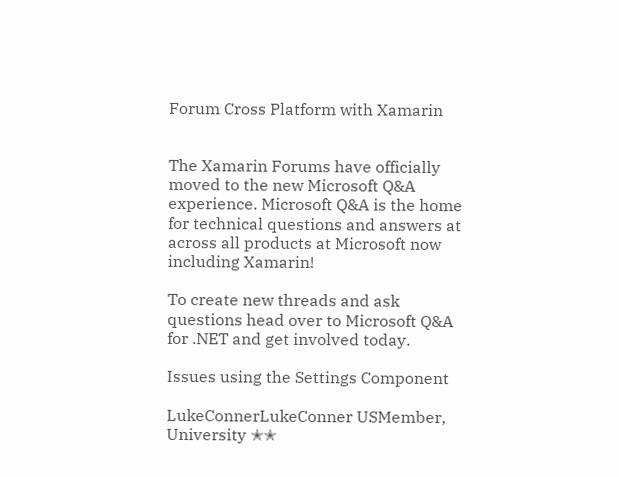Forum Cross Platform with Xamarin


The Xamarin Forums have officially moved to the new Microsoft Q&A experience. Microsoft Q&A is the home for technical questions and answers at across all products at Microsoft now including Xamarin!

To create new threads and ask questions head over to Microsoft Q&A for .NET and get involved today.

Issues using the Settings Component

LukeConnerLukeConner USMember, University ✭✭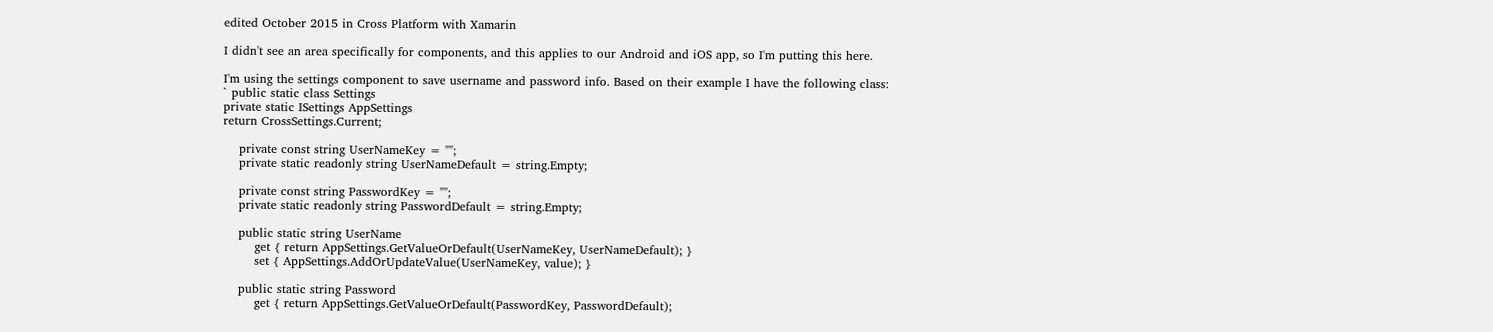edited October 2015 in Cross Platform with Xamarin

I didn't see an area specifically for components, and this applies to our Android and iOS app, so I'm putting this here.

I'm using the settings component to save username and password info. Based on their example I have the following class:
` public static class Settings
private static ISettings AppSettings
return CrossSettings.Current;

    private const string UserNameKey = "";
    private static readonly string UserNameDefault = string.Empty;

    private const string PasswordKey = "";
    private static readonly string PasswordDefault = string.Empty;

    public static string UserName
        get { return AppSettings.GetValueOrDefault(UserNameKey, UserNameDefault); }
        set { AppSettings.AddOrUpdateValue(UserNameKey, value); }

    public static string Password
        get { return AppSettings.GetValueOrDefault(PasswordKey, PasswordDefault);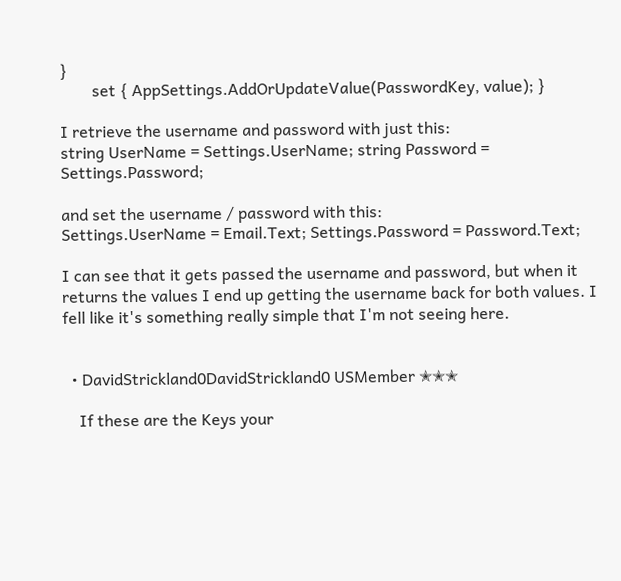}
        set { AppSettings.AddOrUpdateValue(PasswordKey, value); }

I retrieve the username and password with just this:
string UserName = Settings.UserName; string Password = Settings.Password;

and set the username / password with this:
Settings.UserName = Email.Text; Settings.Password = Password.Text;

I can see that it gets passed the username and password, but when it returns the values I end up getting the username back for both values. I fell like it's something really simple that I'm not seeing here.


  • DavidStrickland0DavidStrickland0 USMember ✭✭✭

    If these are the Keys your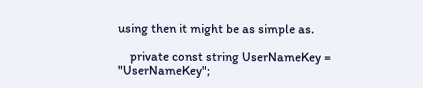using then it might be as simple as.

    private const string UserNameKey = "UserNameKey";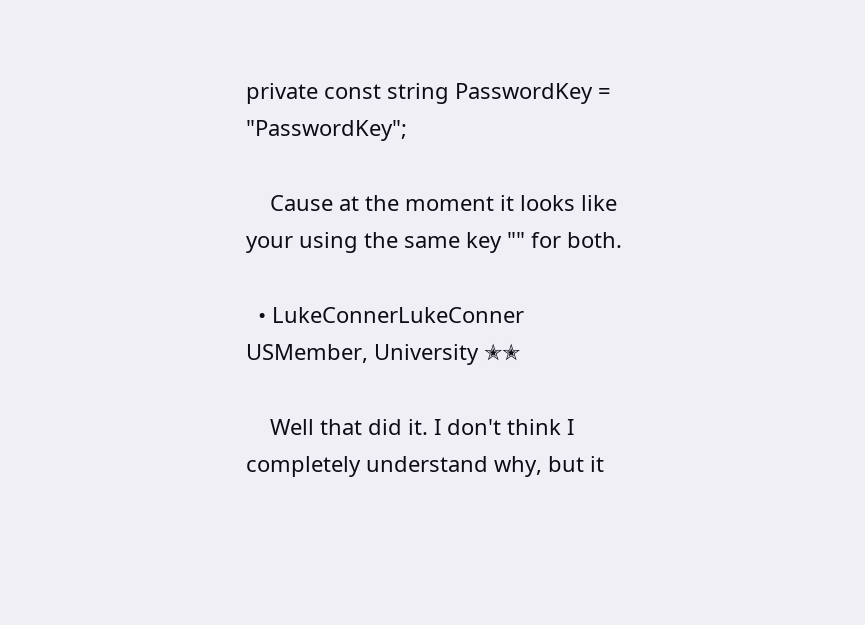private const string PasswordKey = "PasswordKey";

    Cause at the moment it looks like your using the same key "" for both.

  • LukeConnerLukeConner USMember, University ✭✭

    Well that did it. I don't think I completely understand why, but it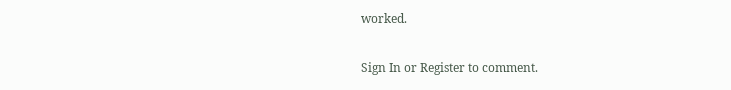worked.

Sign In or Register to comment.